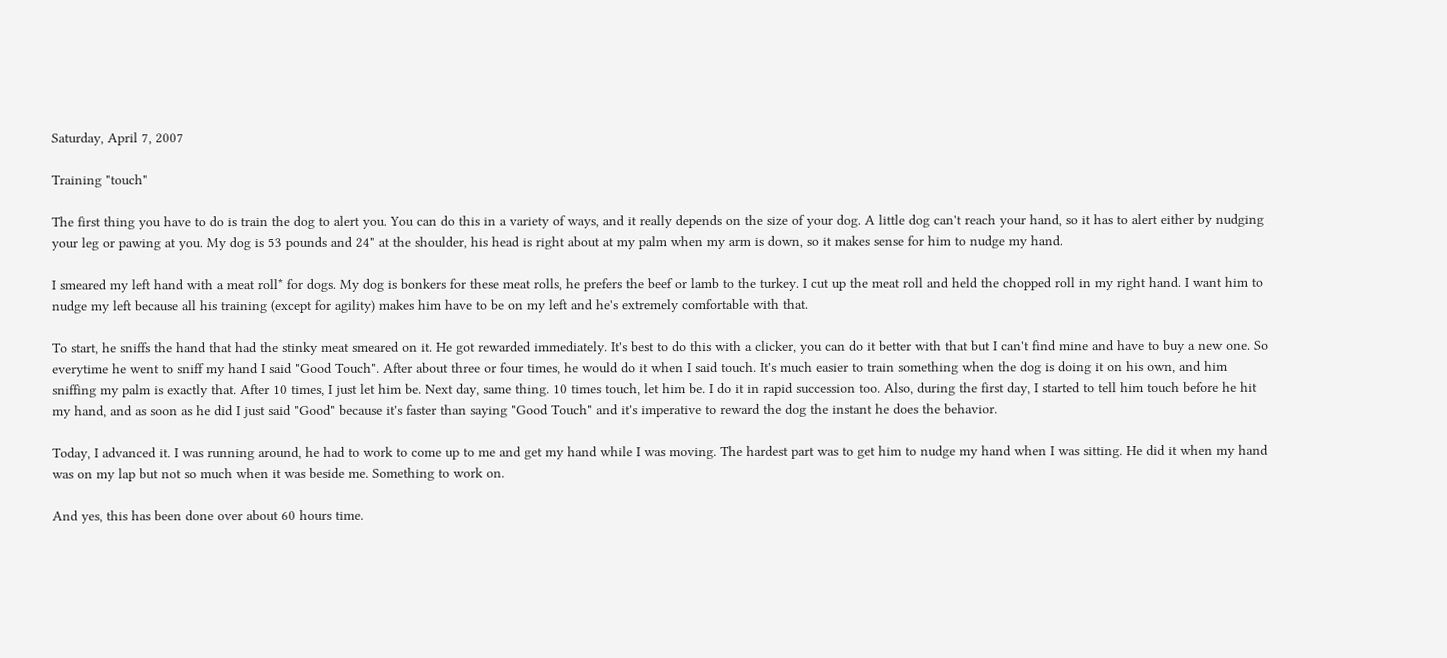Saturday, April 7, 2007

Training "touch"

The first thing you have to do is train the dog to alert you. You can do this in a variety of ways, and it really depends on the size of your dog. A little dog can't reach your hand, so it has to alert either by nudging your leg or pawing at you. My dog is 53 pounds and 24" at the shoulder, his head is right about at my palm when my arm is down, so it makes sense for him to nudge my hand.

I smeared my left hand with a meat roll* for dogs. My dog is bonkers for these meat rolls, he prefers the beef or lamb to the turkey. I cut up the meat roll and held the chopped roll in my right hand. I want him to nudge my left because all his training (except for agility) makes him have to be on my left and he's extremely comfortable with that.

To start, he sniffs the hand that had the stinky meat smeared on it. He got rewarded immediately. It's best to do this with a clicker, you can do it better with that but I can't find mine and have to buy a new one. So everytime he went to sniff my hand I said "Good Touch". After about three or four times, he would do it when I said touch. It's much easier to train something when the dog is doing it on his own, and him sniffing my palm is exactly that. After 10 times, I just let him be. Next day, same thing. 10 times touch, let him be. I do it in rapid succession too. Also, during the first day, I started to tell him touch before he hit my hand, and as soon as he did I just said "Good" because it's faster than saying "Good Touch" and it's imperative to reward the dog the instant he does the behavior.

Today, I advanced it. I was running around, he had to work to come up to me and get my hand while I was moving. The hardest part was to get him to nudge my hand when I was sitting. He did it when my hand was on my lap but not so much when it was beside me. Something to work on.

And yes, this has been done over about 60 hours time.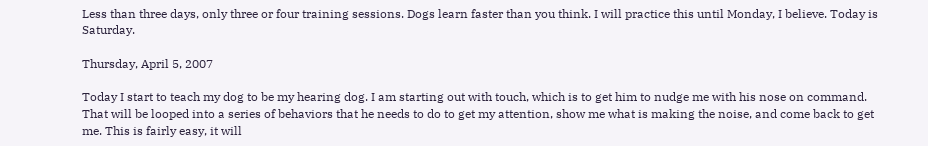Less than three days, only three or four training sessions. Dogs learn faster than you think. I will practice this until Monday, I believe. Today is Saturday.

Thursday, April 5, 2007

Today I start to teach my dog to be my hearing dog. I am starting out with touch, which is to get him to nudge me with his nose on command. That will be looped into a series of behaviors that he needs to do to get my attention, show me what is making the noise, and come back to get me. This is fairly easy, it will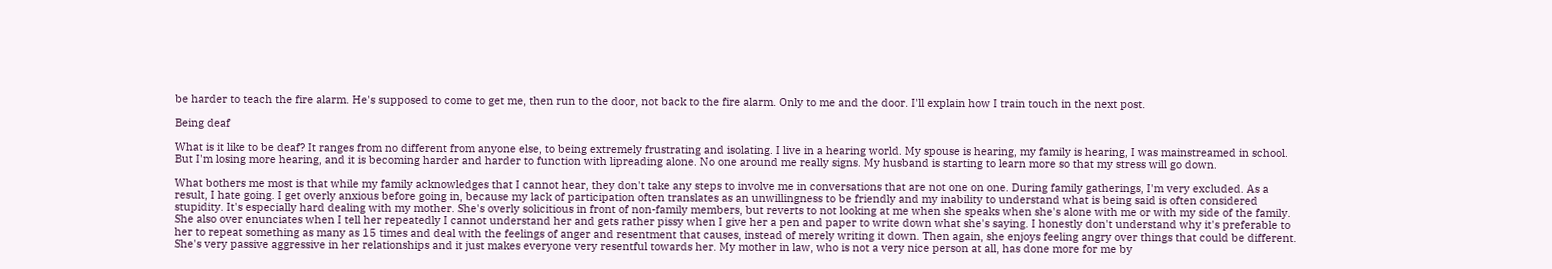be harder to teach the fire alarm. He's supposed to come to get me, then run to the door, not back to the fire alarm. Only to me and the door. I'll explain how I train touch in the next post.

Being deaf

What is it like to be deaf? It ranges from no different from anyone else, to being extremely frustrating and isolating. I live in a hearing world. My spouse is hearing, my family is hearing, I was mainstreamed in school. But I'm losing more hearing, and it is becoming harder and harder to function with lipreading alone. No one around me really signs. My husband is starting to learn more so that my stress will go down.

What bothers me most is that while my family acknowledges that I cannot hear, they don't take any steps to involve me in conversations that are not one on one. During family gatherings, I'm very excluded. As a result, I hate going. I get overly anxious before going in, because my lack of participation often translates as an unwillingness to be friendly and my inability to understand what is being said is often considered stupidity. It's especially hard dealing with my mother. She's overly solicitious in front of non-family members, but reverts to not looking at me when she speaks when she's alone with me or with my side of the family. She also over enunciates when I tell her repeatedly I cannot understand her and gets rather pissy when I give her a pen and paper to write down what she's saying. I honestly don't understand why it's preferable to her to repeat something as many as 15 times and deal with the feelings of anger and resentment that causes, instead of merely writing it down. Then again, she enjoys feeling angry over things that could be different. She's very passive aggressive in her relationships and it just makes everyone very resentful towards her. My mother in law, who is not a very nice person at all, has done more for me by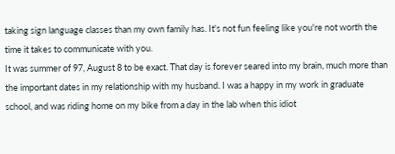taking sign language classes than my own family has. It's not fun feeling like you're not worth the time it takes to communicate with you.
It was summer of 97, August 8 to be exact. That day is forever seared into my brain, much more than the important dates in my relationship with my husband. I was a happy in my work in graduate school, and was riding home on my bike from a day in the lab when this idiot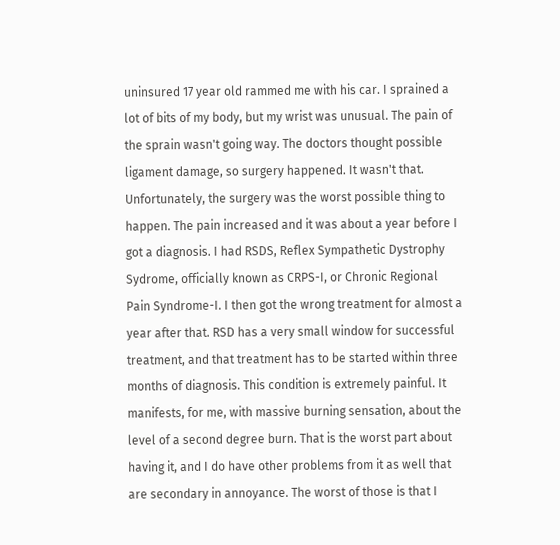uninsured 17 year old rammed me with his car. I sprained a lot of bits of my body, but my wrist was unusual. The pain of the sprain wasn't going way. The doctors thought possible ligament damage, so surgery happened. It wasn't that. Unfortunately, the surgery was the worst possible thing to happen. The pain increased and it was about a year before I got a diagnosis. I had RSDS, Reflex Sympathetic Dystrophy Sydrome, officially known as CRPS-I, or Chronic Regional Pain Syndrome-I. I then got the wrong treatment for almost a year after that. RSD has a very small window for successful treatment, and that treatment has to be started within three months of diagnosis. This condition is extremely painful. It manifests, for me, with massive burning sensation, about the level of a second degree burn. That is the worst part about having it, and I do have other problems from it as well that are secondary in annoyance. The worst of those is that I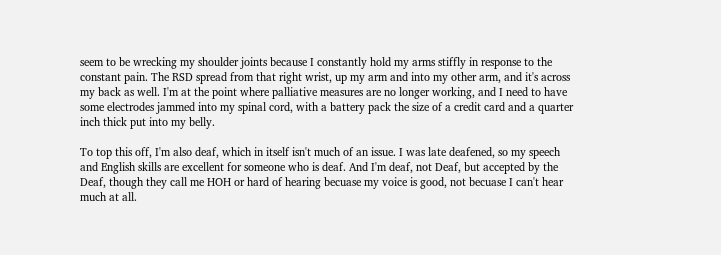seem to be wrecking my shoulder joints because I constantly hold my arms stiffly in response to the constant pain. The RSD spread from that right wrist, up my arm and into my other arm, and it's across my back as well. I'm at the point where palliative measures are no longer working, and I need to have some electrodes jammed into my spinal cord, with a battery pack the size of a credit card and a quarter inch thick put into my belly.

To top this off, I'm also deaf, which in itself isn't much of an issue. I was late deafened, so my speech and English skills are excellent for someone who is deaf. And I'm deaf, not Deaf, but accepted by the Deaf, though they call me HOH or hard of hearing becuase my voice is good, not becuase I can't hear much at all.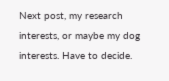Next post, my research interests, or maybe my dog interests. Have to decide.